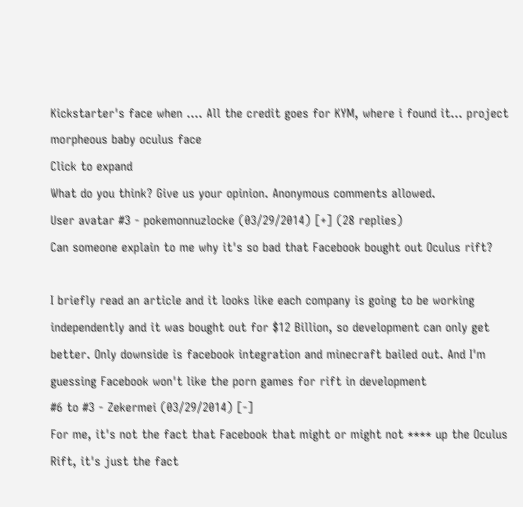Kickstarter's face when .... All the credit goes for KYM, where i found it... project morpheous baby oculus face
Click to expand
What do you think? Give us your opinion. Anonymous comments allowed.
User avatar #3 - pokemonnuzlocke (03/29/2014) [+] (28 replies)
Can someone explain to me why it's so bad that Facebook bought out Oculus rift?

I briefly read an article and it looks like each company is going to be working independently and it was bought out for $12 Billion, so development can only get better. Only downside is facebook integration and minecraft bailed out. And I'm guessing Facebook won't like the porn games for rift in development
#6 to #3 - Zekermei (03/29/2014) [-]
For me, it's not the fact that Facebook that might or might not **** up the Oculus Rift, it's just the fact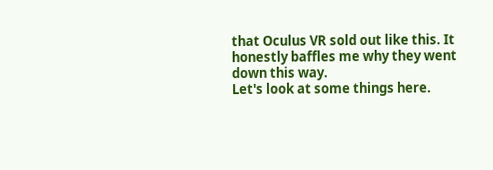that Oculus VR sold out like this. It honestly baffles me why they went down this way.
Let's look at some things here.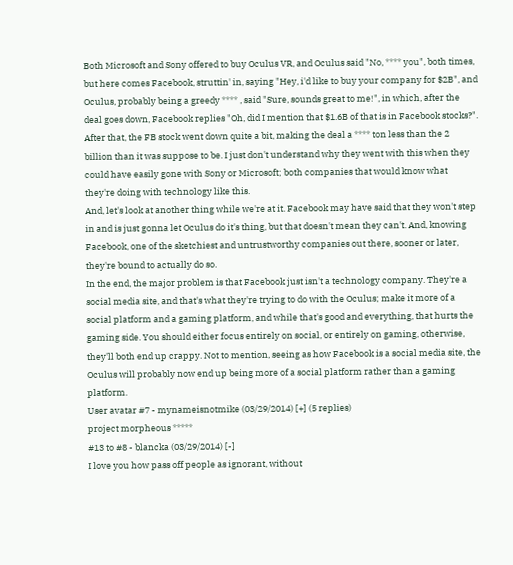Both Microsoft and Sony offered to buy Oculus VR, and Oculus said "No, **** you", both times, but here comes Facebook, struttin' in, saying "Hey, i'd like to buy your company for $2B", and Oculus, probably being a greedy **** , said "Sure, sounds great to me!", in which, after the deal goes down, Facebook replies "Oh, did I mention that $1.6B of that is in Facebook stocks?". After that, the FB stock went down quite a bit, making the deal a **** ton less than the 2 billion than it was suppose to be. I just don't understand why they went with this when they could have easily gone with Sony or Microsoft; both companies that would know what they're doing with technology like this.
And, let's look at another thing while we're at it. Facebook may have said that they won't step in and is just gonna let Oculus do it's thing, but that doesn't mean they can't. And, knowing Facebook, one of the sketchiest and untrustworthy companies out there, sooner or later, they're bound to actually do so.
In the end, the major problem is that Facebook just isn't a technology company. They're a social media site, and that's what they're trying to do with the Oculus; make it more of a social platform and a gaming platform, and while that's good and everything, that hurts the gaming side. You should either focus entirely on social, or entirely on gaming, otherwise, they'll both end up crappy. Not to mention, seeing as how Facebook is a social media site, the Oculus will probably now end up being more of a social platform rather than a gaming platform.
User avatar #7 - mynameisnotmike (03/29/2014) [+] (5 replies)
project morpheous *****
#13 to #8 - blancka (03/29/2014) [-]
I love you how pass off people as ignorant, without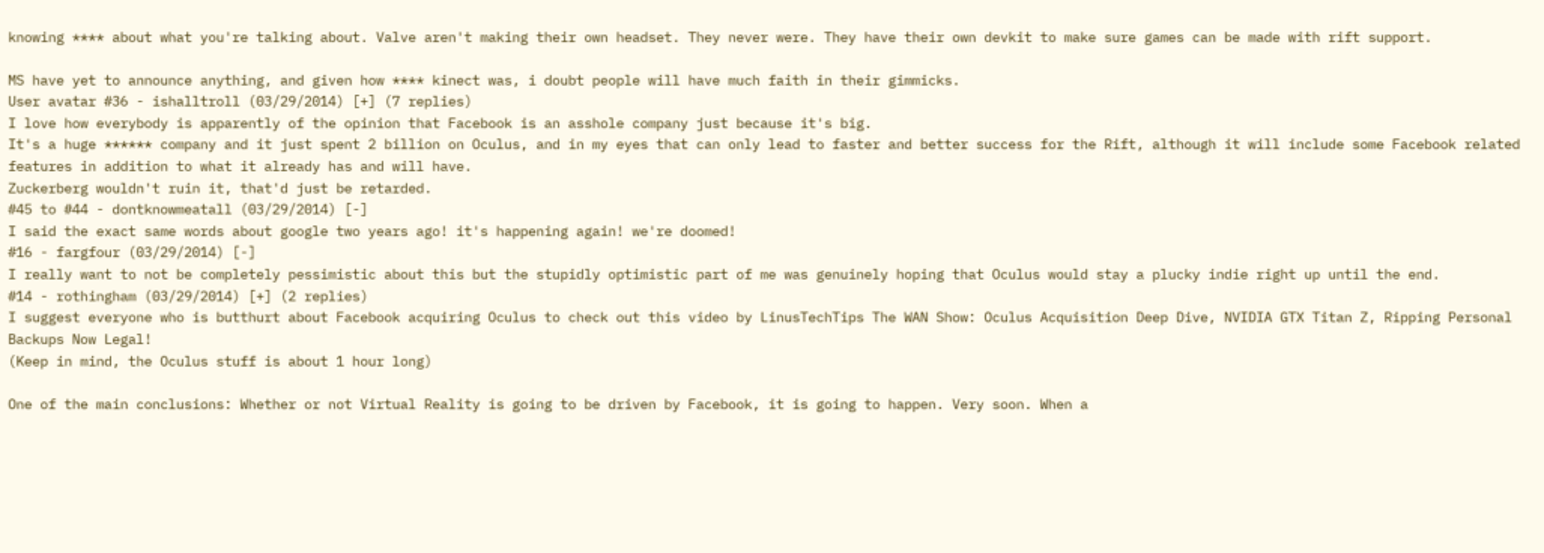knowing **** about what you're talking about. Valve aren't making their own headset. They never were. They have their own devkit to make sure games can be made with rift support.

MS have yet to announce anything, and given how **** kinect was, i doubt people will have much faith in their gimmicks.
User avatar #36 - ishalltroll (03/29/2014) [+] (7 replies)
I love how everybody is apparently of the opinion that Facebook is an asshole company just because it's big.
It's a huge ****** company and it just spent 2 billion on Oculus, and in my eyes that can only lead to faster and better success for the Rift, although it will include some Facebook related features in addition to what it already has and will have.
Zuckerberg wouldn't ruin it, that'd just be retarded.
#45 to #44 - dontknowmeatall (03/29/2014) [-]
I said the exact same words about google two years ago! it's happening again! we're doomed!
#16 - fargfour (03/29/2014) [-]
I really want to not be completely pessimistic about this but the stupidly optimistic part of me was genuinely hoping that Oculus would stay a plucky indie right up until the end.
#14 - rothingham (03/29/2014) [+] (2 replies)
I suggest everyone who is butthurt about Facebook acquiring Oculus to check out this video by LinusTechTips The WAN Show: Oculus Acquisition Deep Dive, NVIDIA GTX Titan Z, Ripping Personal Backups Now Legal!
(Keep in mind, the Oculus stuff is about 1 hour long)

One of the main conclusions: Whether or not Virtual Reality is going to be driven by Facebook, it is going to happen. Very soon. When a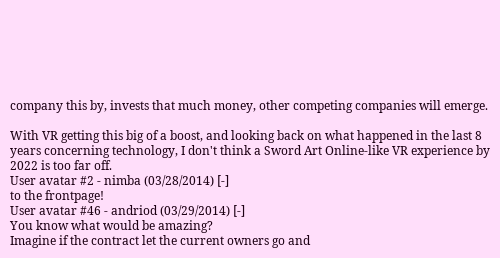company this by, invests that much money, other competing companies will emerge.

With VR getting this big of a boost, and looking back on what happened in the last 8 years concerning technology, I don't think a Sword Art Online-like VR experience by 2022 is too far off.
User avatar #2 - nimba (03/28/2014) [-]
to the frontpage!
User avatar #46 - andriod (03/29/2014) [-]
You know what would be amazing?
Imagine if the contract let the current owners go and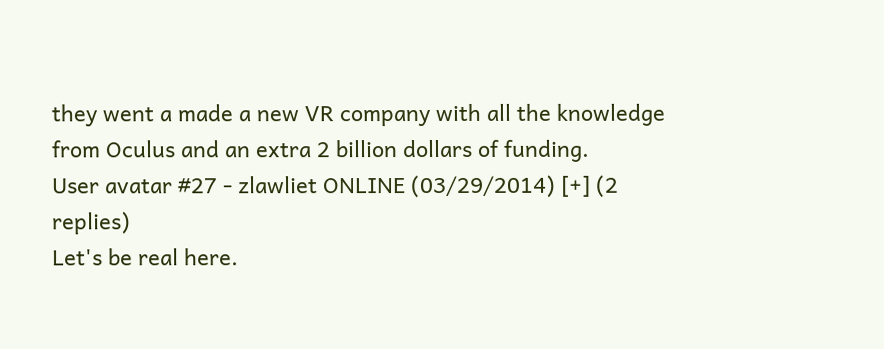they went a made a new VR company with all the knowledge from Oculus and an extra 2 billion dollars of funding.
User avatar #27 - zlawliet ONLINE (03/29/2014) [+] (2 replies)
Let's be real here.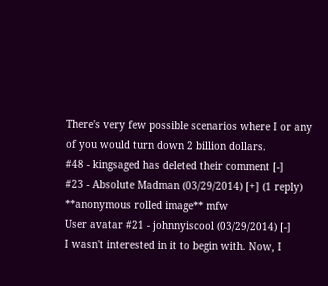There's very few possible scenarios where I or any of you would turn down 2 billion dollars.
#48 - kingsaged has deleted their comment [-]
#23 - Absolute Madman (03/29/2014) [+] (1 reply)
**anonymous rolled image** mfw
User avatar #21 - johnnyiscool (03/29/2014) [-]
I wasn't interested in it to begin with. Now, I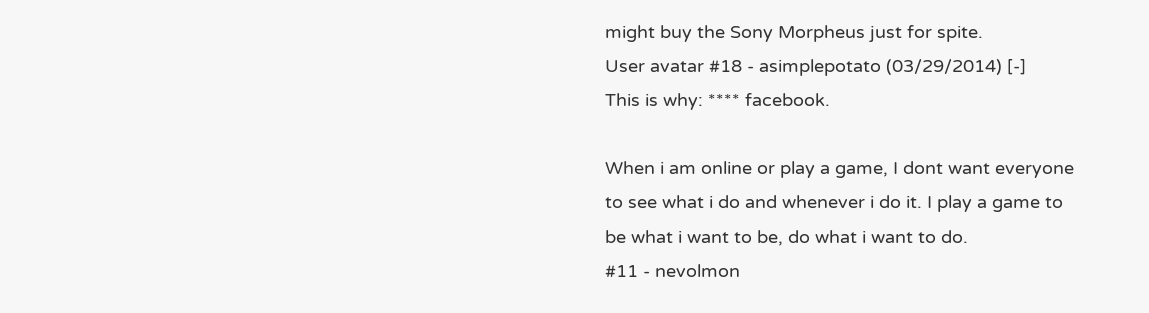might buy the Sony Morpheus just for spite.
User avatar #18 - asimplepotato (03/29/2014) [-]
This is why: **** facebook.

When i am online or play a game, I dont want everyone to see what i do and whenever i do it. I play a game to be what i want to be, do what i want to do.
#11 - nevolmon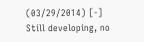(03/29/2014) [-]
Still developing, no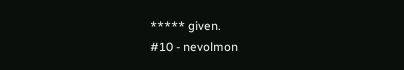***** given.
#10 - nevolmon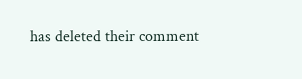has deleted their comment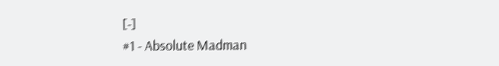[-]
#1 - Absolute Madman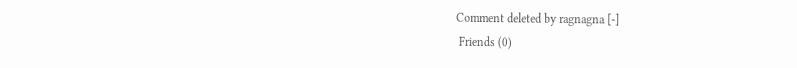Comment deleted by ragnagna [-]
 Friends (0)